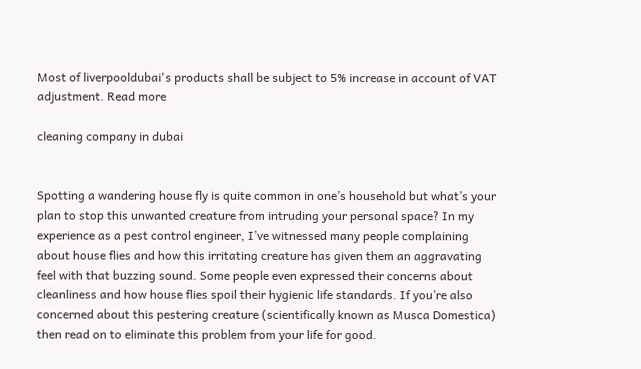Most of liverpooldubai's products shall be subject to 5% increase in account of VAT adjustment. Read more

cleaning company in dubai


Spotting a wandering house fly is quite common in one’s household but what’s your plan to stop this unwanted creature from intruding your personal space? In my experience as a pest control engineer, I’ve witnessed many people complaining about house flies and how this irritating creature has given them an aggravating feel with that buzzing sound. Some people even expressed their concerns about cleanliness and how house flies spoil their hygienic life standards. If you’re also concerned about this pestering creature (scientifically known as Musca Domestica) then read on to eliminate this problem from your life for good.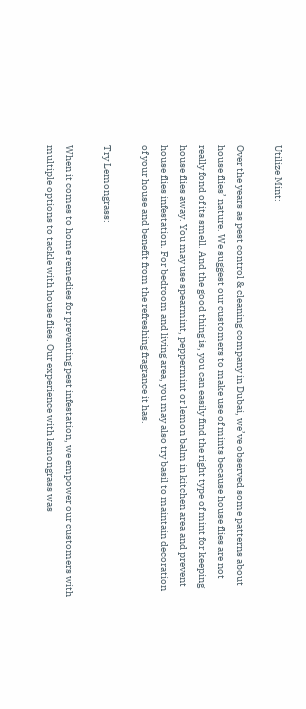Utilize Mint:

Over the years as pest control & cleaning company in Dubai, we’ve observed some patterns about house flies’ nature. We suggest our customers to make use of mints because house flies are not really fond of its smell. And the good thing is, you can easily find the right type of mint for keeping house flies away. You may use spearmint, peppermint or lemon balm in kitchen area and prevent house flies infestation. For bedroom and living area, you may also try basil to maintain decoration of your house and benefit from the refreshing fragrance it has.

Try Lemongrass:

When it comes to home remedies for preventing pest infestation, we empower our customers with multiple options to tackle with house flies. Our experience with lemongrass was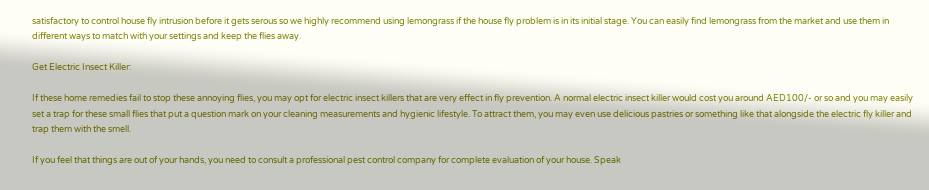satisfactory to control house fly intrusion before it gets serous so we highly recommend using lemongrass if the house fly problem is in its initial stage. You can easily find lemongrass from the market and use them in different ways to match with your settings and keep the flies away.

Get Electric Insect Killer:

If these home remedies fail to stop these annoying flies, you may opt for electric insect killers that are very effect in fly prevention. A normal electric insect killer would cost you around AED100/- or so and you may easily set a trap for these small flies that put a question mark on your cleaning measurements and hygienic lifestyle. To attract them, you may even use delicious pastries or something like that alongside the electric fly killer and trap them with the smell.

If you feel that things are out of your hands, you need to consult a professional pest control company for complete evaluation of your house. Speak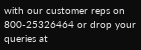with our customer reps on 800-25326464 or drop your queries at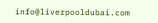info@liverpooldubai.com